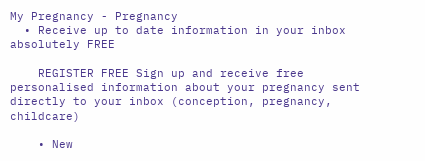My Pregnancy - Pregnancy
  • Receive up to date information in your inbox absolutely FREE

    REGISTER FREE Sign up and receive free personalised information about your pregnancy sent directly to your inbox (conception, pregnancy, childcare)

    • New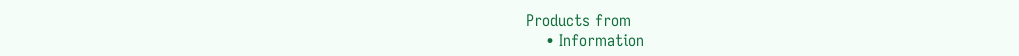Products from
    • Information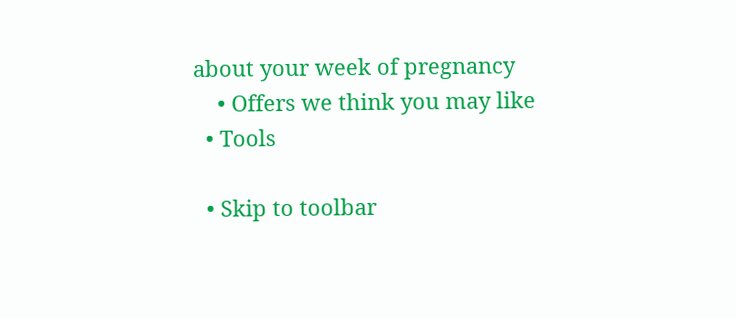about your week of pregnancy
    • Offers we think you may like
  • Tools

  • Skip to toolbar